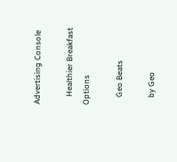Advertising Console

    Healthier Breakfast Options

    Geo Beats

    by Geo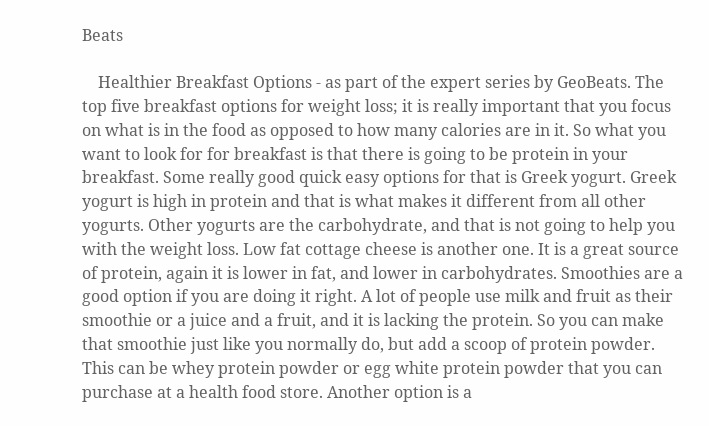Beats

    Healthier Breakfast Options - as part of the expert series by GeoBeats. The top five breakfast options for weight loss; it is really important that you focus on what is in the food as opposed to how many calories are in it. So what you want to look for for breakfast is that there is going to be protein in your breakfast. Some really good quick easy options for that is Greek yogurt. Greek yogurt is high in protein and that is what makes it different from all other yogurts. Other yogurts are the carbohydrate, and that is not going to help you with the weight loss. Low fat cottage cheese is another one. It is a great source of protein, again it is lower in fat, and lower in carbohydrates. Smoothies are a good option if you are doing it right. A lot of people use milk and fruit as their smoothie or a juice and a fruit, and it is lacking the protein. So you can make that smoothie just like you normally do, but add a scoop of protein powder. This can be whey protein powder or egg white protein powder that you can purchase at a health food store. Another option is a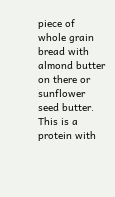piece of whole grain bread with almond butter on there or sunflower seed butter. This is a protein with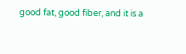good fat, good fiber, and it is a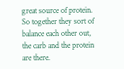great source of protein. So together they sort of balance each other out, the carb and the protein are there.